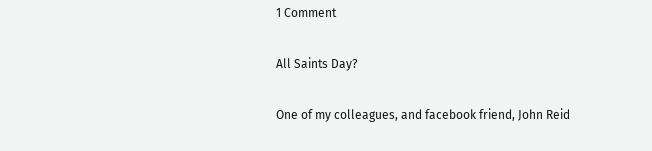1 Comment

All Saints Day?

One of my colleagues, and facebook friend, John Reid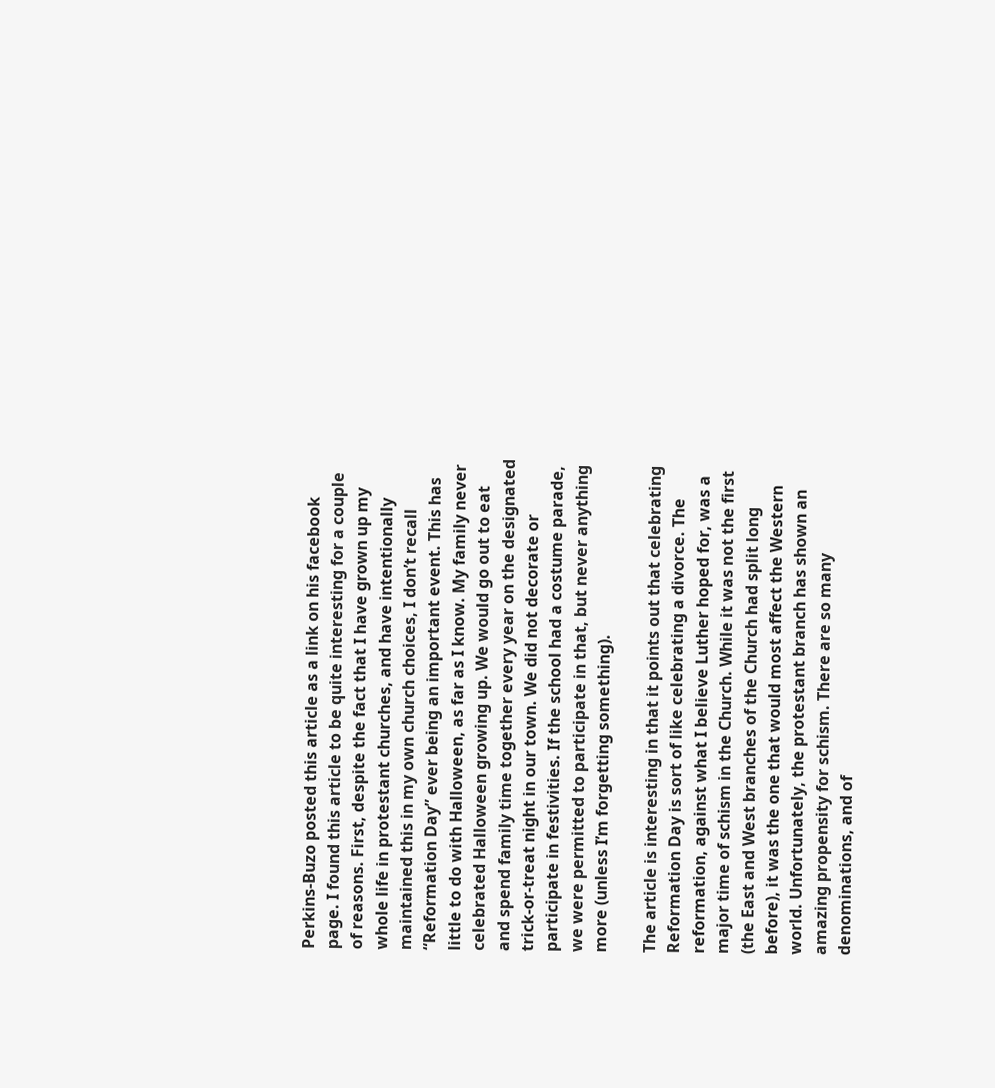Perkins-Buzo posted this article as a link on his facebook page. I found this article to be quite interesting for a couple of reasons. First, despite the fact that I have grown up my whole life in protestant churches, and have intentionally maintained this in my own church choices, I don’t recall “Reformation Day” ever being an important event. This has little to do with Halloween, as far as I know. My family never celebrated Halloween growing up. We would go out to eat and spend family time together every year on the designated trick-or-treat night in our town. We did not decorate or participate in festivities. If the school had a costume parade, we were permitted to participate in that, but never anything more (unless I’m forgetting something).

The article is interesting in that it points out that celebrating Reformation Day is sort of like celebrating a divorce. The reformation, against what I believe Luther hoped for, was a major time of schism in the Church. While it was not the first (the East and West branches of the Church had split long before), it was the one that would most affect the Western world. Unfortunately, the protestant branch has shown an amazing propensity for schism. There are so many denominations, and of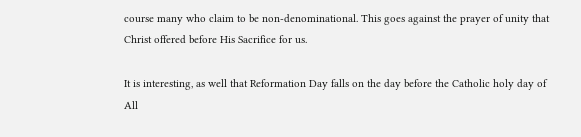course many who claim to be non-denominational. This goes against the prayer of unity that Christ offered before His Sacrifice for us.

It is interesting, as well that Reformation Day falls on the day before the Catholic holy day of All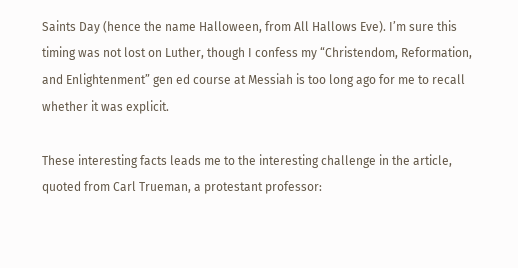Saints Day (hence the name Halloween, from All Hallows Eve). I’m sure this timing was not lost on Luther, though I confess my “Christendom, Reformation, and Enlightenment” gen ed course at Messiah is too long ago for me to recall whether it was explicit.

These interesting facts leads me to the interesting challenge in the article, quoted from Carl Trueman, a protestant professor: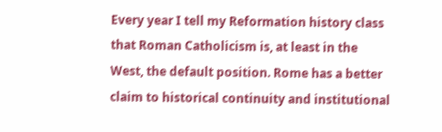Every year I tell my Reformation history class that Roman Catholicism is, at least in the West, the default position. Rome has a better claim to historical continuity and institutional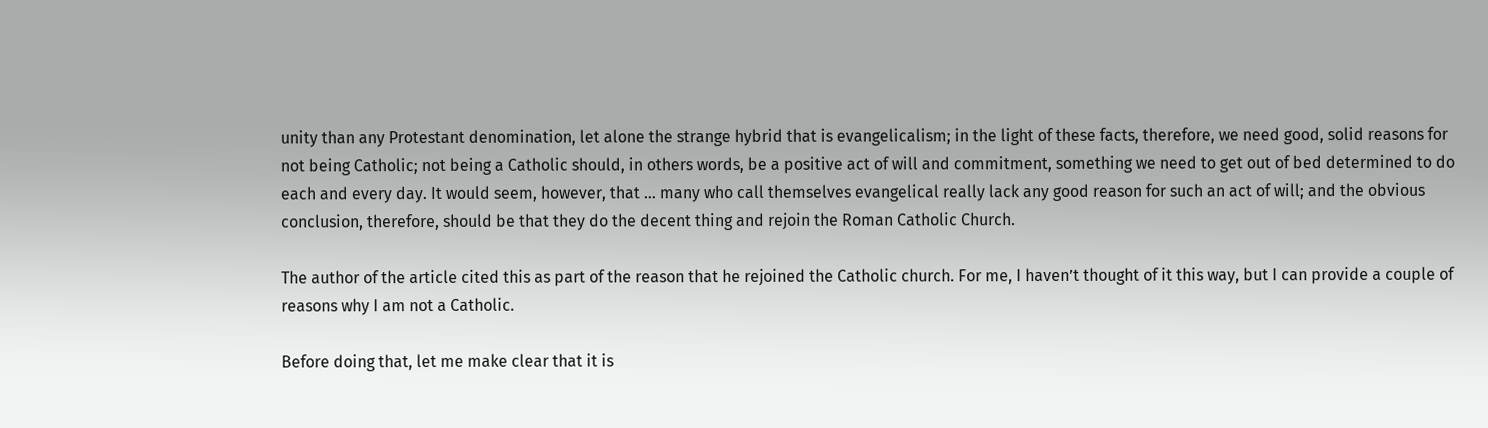unity than any Protestant denomination, let alone the strange hybrid that is evangelicalism; in the light of these facts, therefore, we need good, solid reasons for not being Catholic; not being a Catholic should, in others words, be a positive act of will and commitment, something we need to get out of bed determined to do each and every day. It would seem, however, that … many who call themselves evangelical really lack any good reason for such an act of will; and the obvious conclusion, therefore, should be that they do the decent thing and rejoin the Roman Catholic Church.

The author of the article cited this as part of the reason that he rejoined the Catholic church. For me, I haven’t thought of it this way, but I can provide a couple of reasons why I am not a Catholic.

Before doing that, let me make clear that it is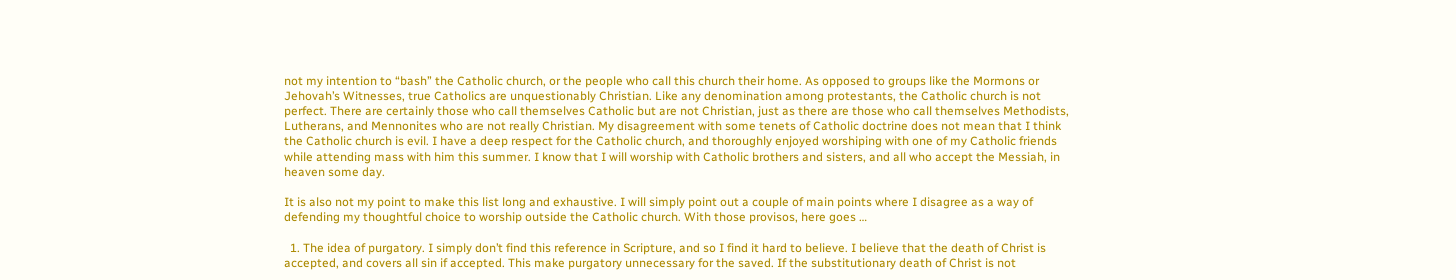not my intention to “bash” the Catholic church, or the people who call this church their home. As opposed to groups like the Mormons or Jehovah’s Witnesses, true Catholics are unquestionably Christian. Like any denomination among protestants, the Catholic church is not perfect. There are certainly those who call themselves Catholic but are not Christian, just as there are those who call themselves Methodists, Lutherans, and Mennonites who are not really Christian. My disagreement with some tenets of Catholic doctrine does not mean that I think the Catholic church is evil. I have a deep respect for the Catholic church, and thoroughly enjoyed worshiping with one of my Catholic friends while attending mass with him this summer. I know that I will worship with Catholic brothers and sisters, and all who accept the Messiah, in heaven some day.

It is also not my point to make this list long and exhaustive. I will simply point out a couple of main points where I disagree as a way of defending my thoughtful choice to worship outside the Catholic church. With those provisos, here goes …

  1. The idea of purgatory. I simply don’t find this reference in Scripture, and so I find it hard to believe. I believe that the death of Christ is accepted, and covers all sin if accepted. This make purgatory unnecessary for the saved. If the substitutionary death of Christ is not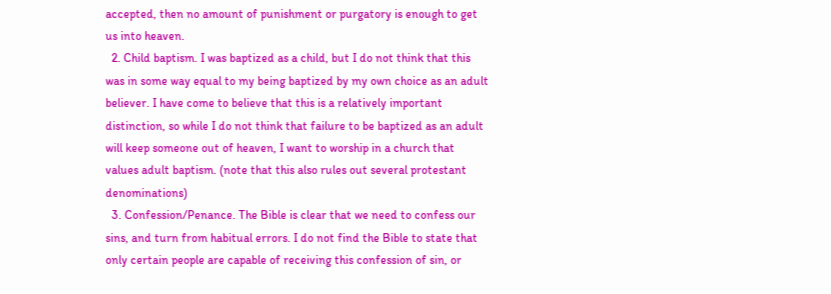accepted, then no amount of punishment or purgatory is enough to get us into heaven.
  2. Child baptism. I was baptized as a child, but I do not think that this was in some way equal to my being baptized by my own choice as an adult believer. I have come to believe that this is a relatively important distinction, so while I do not think that failure to be baptized as an adult will keep someone out of heaven, I want to worship in a church that values adult baptism. (note that this also rules out several protestant denominations)
  3. Confession/Penance. The Bible is clear that we need to confess our sins, and turn from habitual errors. I do not find the Bible to state that only certain people are capable of receiving this confession of sin, or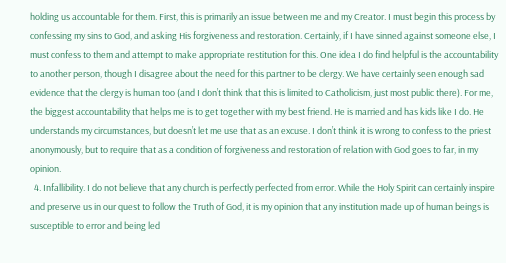holding us accountable for them. First, this is primarily an issue between me and my Creator. I must begin this process by confessing my sins to God, and asking His forgiveness and restoration. Certainly, if I have sinned against someone else, I must confess to them and attempt to make appropriate restitution for this. One idea I do find helpful is the accountability to another person, though I disagree about the need for this partner to be clergy. We have certainly seen enough sad evidence that the clergy is human too (and I don’t think that this is limited to Catholicism, just most public there). For me, the biggest accountability that helps me is to get together with my best friend. He is married and has kids like I do. He understands my circumstances, but doesn’t let me use that as an excuse. I don’t think it is wrong to confess to the priest anonymously, but to require that as a condition of forgiveness and restoration of relation with God goes to far, in my opinion.
  4. Infallibility. I do not believe that any church is perfectly perfected from error. While the Holy Spirit can certainly inspire and preserve us in our quest to follow the Truth of God, it is my opinion that any institution made up of human beings is susceptible to error and being led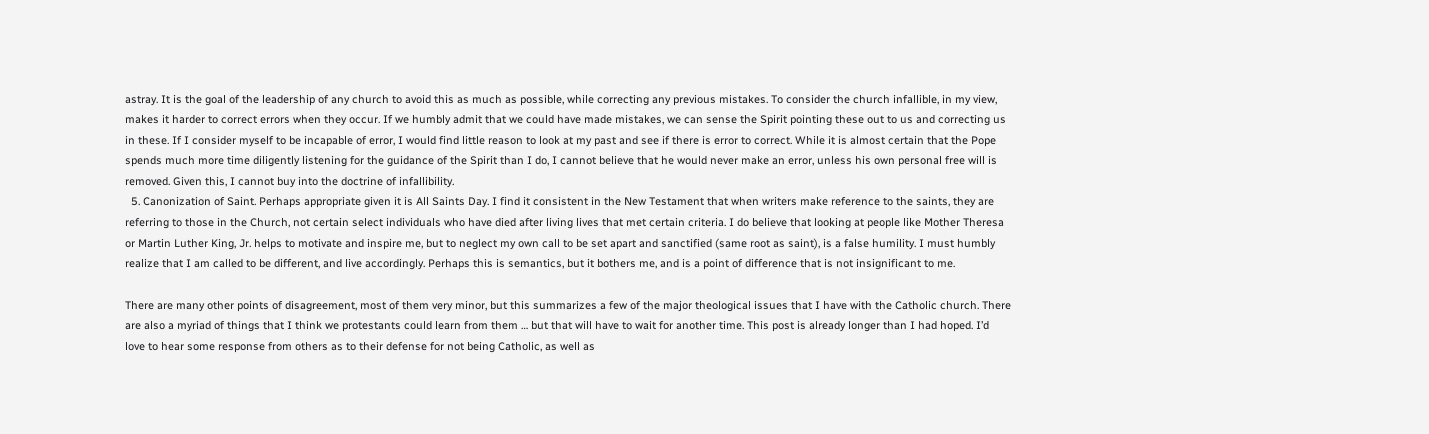astray. It is the goal of the leadership of any church to avoid this as much as possible, while correcting any previous mistakes. To consider the church infallible, in my view, makes it harder to correct errors when they occur. If we humbly admit that we could have made mistakes, we can sense the Spirit pointing these out to us and correcting us in these. If I consider myself to be incapable of error, I would find little reason to look at my past and see if there is error to correct. While it is almost certain that the Pope spends much more time diligently listening for the guidance of the Spirit than I do, I cannot believe that he would never make an error, unless his own personal free will is removed. Given this, I cannot buy into the doctrine of infallibility.
  5. Canonization of Saint. Perhaps appropriate given it is All Saints Day. I find it consistent in the New Testament that when writers make reference to the saints, they are referring to those in the Church, not certain select individuals who have died after living lives that met certain criteria. I do believe that looking at people like Mother Theresa or Martin Luther King, Jr. helps to motivate and inspire me, but to neglect my own call to be set apart and sanctified (same root as saint), is a false humility. I must humbly realize that I am called to be different, and live accordingly. Perhaps this is semantics, but it bothers me, and is a point of difference that is not insignificant to me.

There are many other points of disagreement, most of them very minor, but this summarizes a few of the major theological issues that I have with the Catholic church. There are also a myriad of things that I think we protestants could learn from them … but that will have to wait for another time. This post is already longer than I had hoped. I’d love to hear some response from others as to their defense for not being Catholic, as well as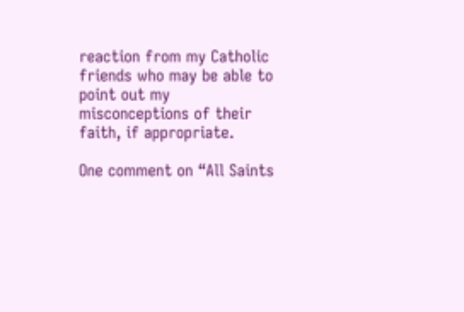reaction from my Catholic friends who may be able to point out my misconceptions of their faith, if appropriate.

One comment on “All Saints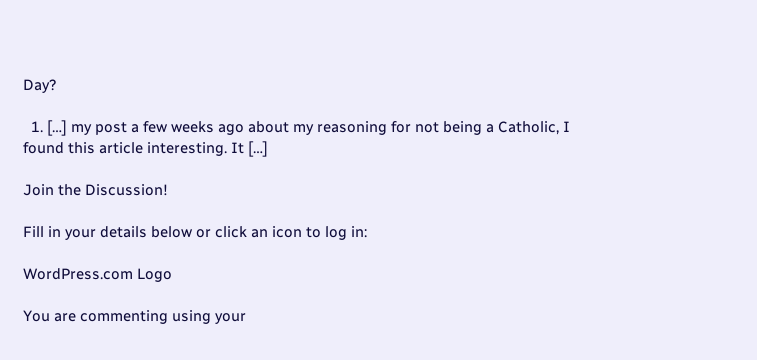Day?

  1. […] my post a few weeks ago about my reasoning for not being a Catholic, I found this article interesting. It […]

Join the Discussion!

Fill in your details below or click an icon to log in:

WordPress.com Logo

You are commenting using your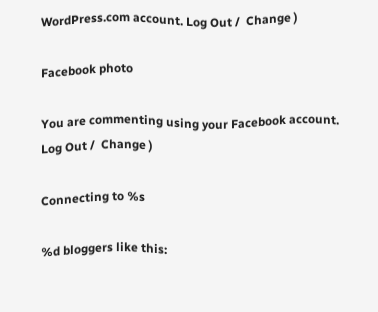WordPress.com account. Log Out /  Change )

Facebook photo

You are commenting using your Facebook account. Log Out /  Change )

Connecting to %s

%d bloggers like this: